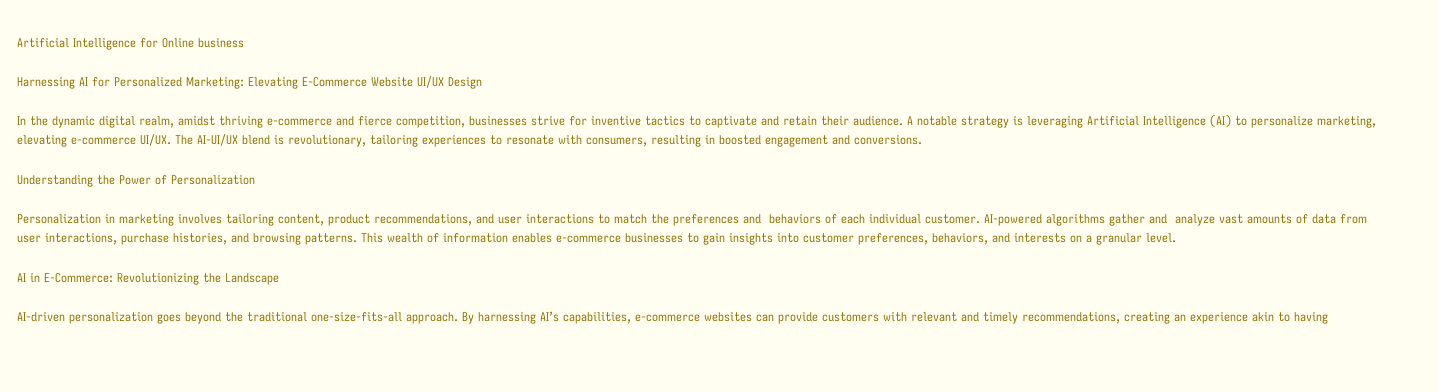Artificial Intelligence for Online business

Harnessing AI for Personalized Marketing: Elevating E-Commerce Website UI/UX Design

In the dynamic digital realm, amidst thriving e-commerce and fierce competition, businesses strive for inventive tactics to captivate and retain their audience. A notable strategy is leveraging Artificial Intelligence (AI) to personalize marketing, elevating e-commerce UI/UX. The AI-UI/UX blend is revolutionary, tailoring experiences to resonate with consumers, resulting in boosted engagement and conversions.

Understanding the Power of Personalization

Personalization in marketing involves tailoring content, product recommendations, and user interactions to match the preferences and  behaviors of each individual customer. AI-powered algorithms gather and  analyze vast amounts of data from user interactions, purchase histories, and browsing patterns. This wealth of information enables e-commerce businesses to gain insights into customer preferences, behaviors, and interests on a granular level.

AI in E-Commerce: Revolutionizing the Landscape

AI-driven personalization goes beyond the traditional one-size-fits-all approach. By harnessing AI’s capabilities, e-commerce websites can provide customers with relevant and timely recommendations, creating an experience akin to having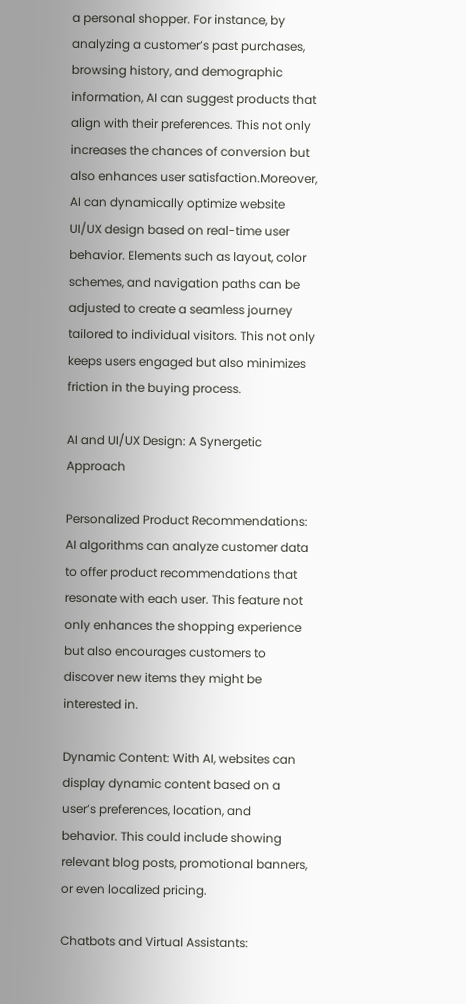a personal shopper. For instance, by analyzing a customer’s past purchases, browsing history, and demographic information, AI can suggest products that align with their preferences. This not only increases the chances of conversion but also enhances user satisfaction.Moreover, AI can dynamically optimize website UI/UX design based on real-time user behavior. Elements such as layout, color schemes, and navigation paths can be adjusted to create a seamless journey tailored to individual visitors. This not only keeps users engaged but also minimizes friction in the buying process.

AI and UI/UX Design: A Synergetic Approach

Personalized Product Recommendations: AI algorithms can analyze customer data to offer product recommendations that resonate with each user. This feature not only enhances the shopping experience but also encourages customers to discover new items they might be interested in.

Dynamic Content: With AI, websites can display dynamic content based on a user’s preferences, location, and behavior. This could include showing relevant blog posts, promotional banners, or even localized pricing.

Chatbots and Virtual Assistants: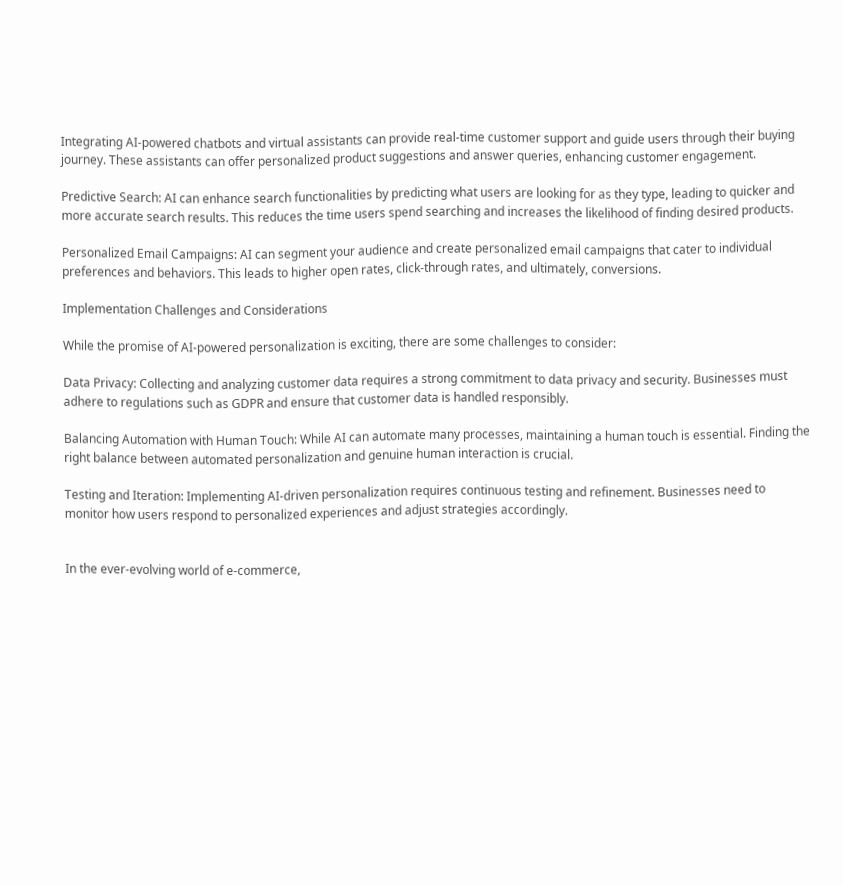Integrating AI-powered chatbots and virtual assistants can provide real-time customer support and guide users through their buying journey. These assistants can offer personalized product suggestions and answer queries, enhancing customer engagement.

Predictive Search: AI can enhance search functionalities by predicting what users are looking for as they type, leading to quicker and more accurate search results. This reduces the time users spend searching and increases the likelihood of finding desired products.

Personalized Email Campaigns: AI can segment your audience and create personalized email campaigns that cater to individual preferences and behaviors. This leads to higher open rates, click-through rates, and ultimately, conversions.

Implementation Challenges and Considerations

While the promise of AI-powered personalization is exciting, there are some challenges to consider:

Data Privacy: Collecting and analyzing customer data requires a strong commitment to data privacy and security. Businesses must adhere to regulations such as GDPR and ensure that customer data is handled responsibly.

Balancing Automation with Human Touch: While AI can automate many processes, maintaining a human touch is essential. Finding the right balance between automated personalization and genuine human interaction is crucial.

Testing and Iteration: Implementing AI-driven personalization requires continuous testing and refinement. Businesses need to monitor how users respond to personalized experiences and adjust strategies accordingly.


In the ever-evolving world of e-commerce,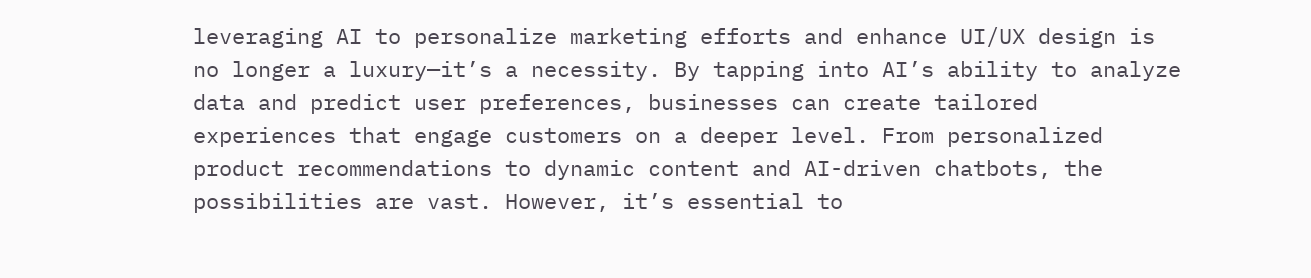leveraging AI to personalize marketing efforts and enhance UI/UX design is no longer a luxury—it’s a necessity. By tapping into AI’s ability to analyze data and predict user preferences, businesses can create tailored experiences that engage customers on a deeper level. From personalized product recommendations to dynamic content and AI-driven chatbots, the possibilities are vast. However, it’s essential to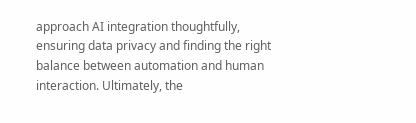approach AI integration thoughtfully, ensuring data privacy and finding the right balance between automation and human interaction. Ultimately, the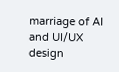marriage of AI and UI/UX design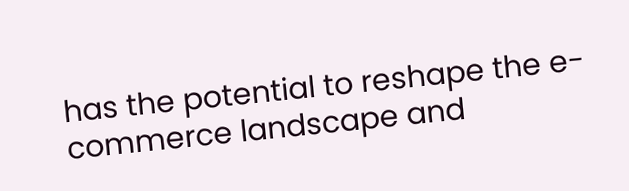has the potential to reshape the e-commerce landscape and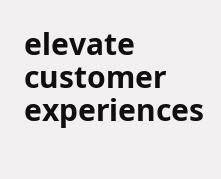elevate customer experiences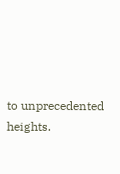to unprecedented heights.